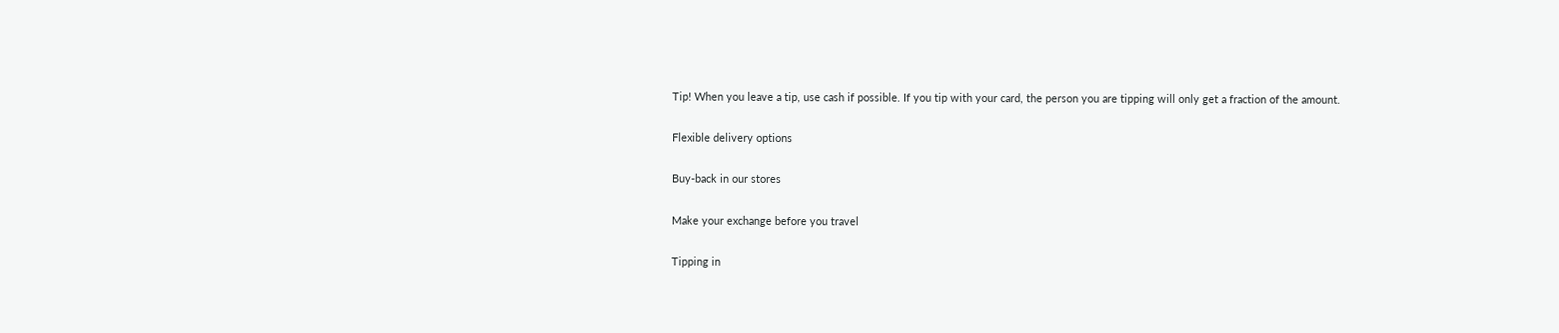Tip! When you leave a tip, use cash if possible. If you tip with your card, the person you are tipping will only get a fraction of the amount.

Flexible delivery options

Buy-back in our stores

Make your exchange before you travel

Tipping in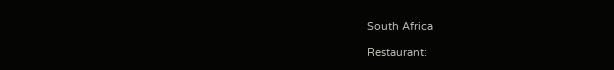South Africa

Restaurant: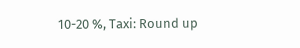10-20 %, Taxi: Round up